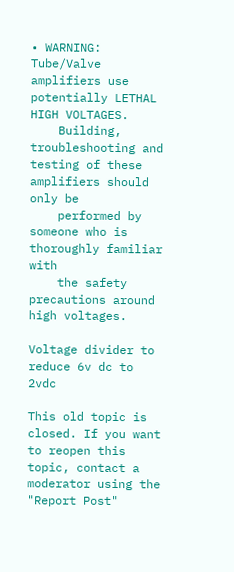• WARNING: Tube/Valve amplifiers use potentially LETHAL HIGH VOLTAGES.
    Building, troubleshooting and testing of these amplifiers should only be
    performed by someone who is thoroughly familiar with
    the safety precautions around high voltages.

Voltage divider to reduce 6v dc to 2vdc

This old topic is closed. If you want to reopen this topic, contact a moderator using the "Report Post"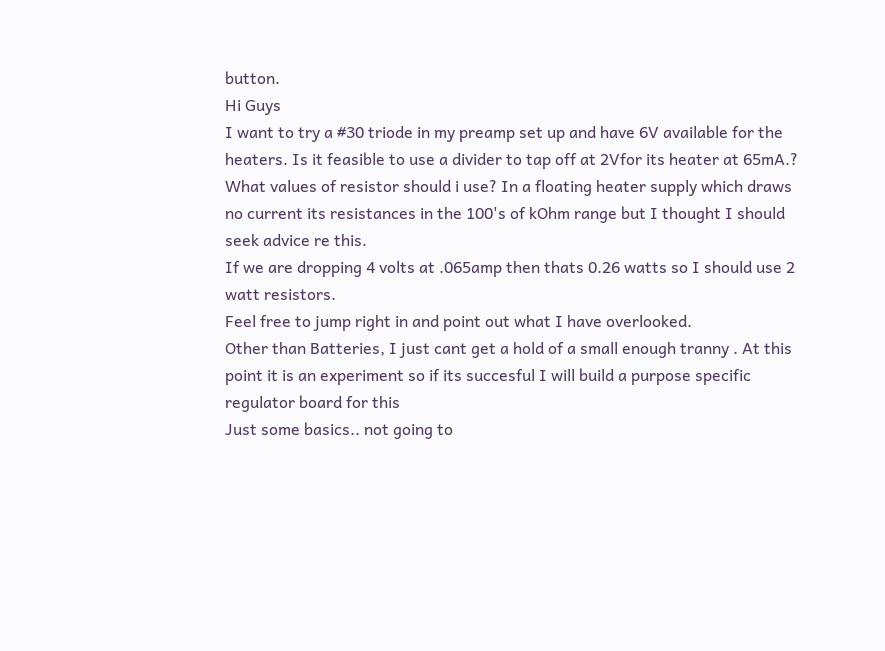button.
Hi Guys
I want to try a #30 triode in my preamp set up and have 6V available for the heaters. Is it feasible to use a divider to tap off at 2Vfor its heater at 65mA.?
What values of resistor should i use? In a floating heater supply which draws no current its resistances in the 100's of kOhm range but I thought I should seek advice re this.
If we are dropping 4 volts at .065amp then thats 0.26 watts so I should use 2 watt resistors.
Feel free to jump right in and point out what I have overlooked.
Other than Batteries, I just cant get a hold of a small enough tranny . At this point it is an experiment so if its succesful I will build a purpose specific regulator board for this
Just some basics.. not going to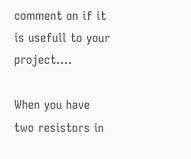comment on if it is usefull to your project....

When you have two resistors in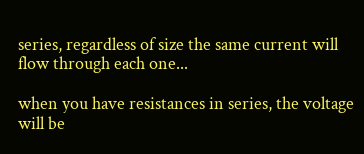series, regardless of size the same current will flow through each one...

when you have resistances in series, the voltage will be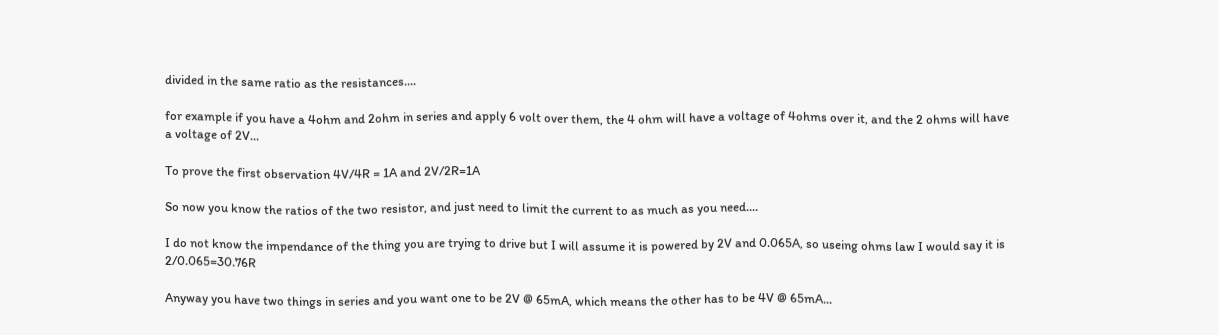divided in the same ratio as the resistances....

for example if you have a 4ohm and 2ohm in series and apply 6 volt over them, the 4 ohm will have a voltage of 4ohms over it, and the 2 ohms will have a voltage of 2V...

To prove the first observation 4V/4R = 1A and 2V/2R=1A

So now you know the ratios of the two resistor, and just need to limit the current to as much as you need....

I do not know the impendance of the thing you are trying to drive but I will assume it is powered by 2V and 0.065A, so useing ohms law I would say it is 2/0.065=30.76R

Anyway you have two things in series and you want one to be 2V @ 65mA, which means the other has to be 4V @ 65mA...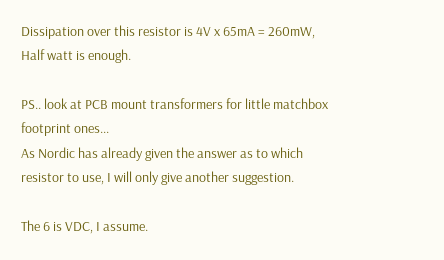Dissipation over this resistor is 4V x 65mA = 260mW, Half watt is enough.

PS.. look at PCB mount transformers for little matchbox footprint ones...
As Nordic has already given the answer as to which resistor to use, I will only give another suggestion.

The 6 is VDC, I assume.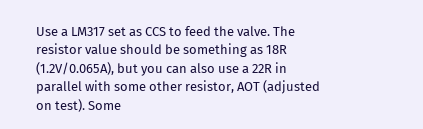Use a LM317 set as CCS to feed the valve. The resistor value should be something as 18R (1.2V/0.065A), but you can also use a 22R in parallel with some other resistor, AOT (adjusted on test). Some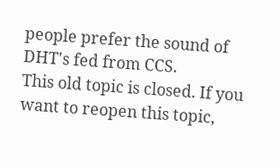people prefer the sound of DHT's fed from CCS.
This old topic is closed. If you want to reopen this topic,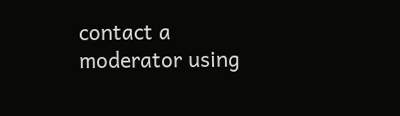contact a moderator using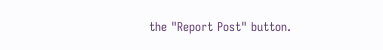the "Report Post" button.